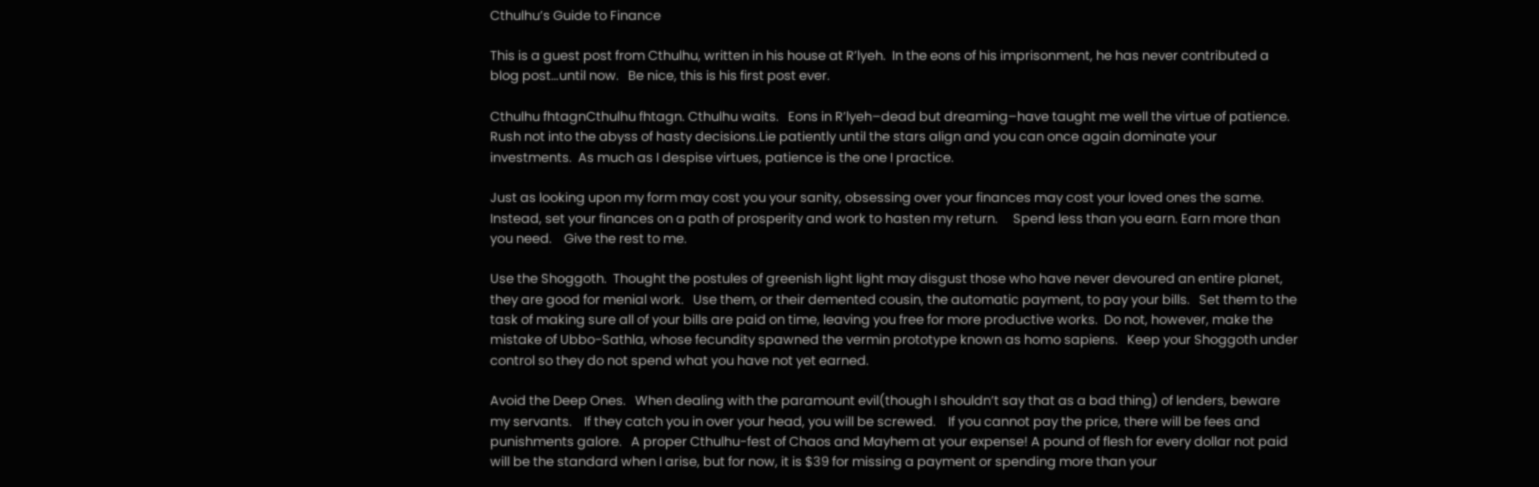Cthulhu’s Guide to Finance

This is a guest post from Cthulhu, written in his house at R’lyeh.  In the eons of his imprisonment, he has never contributed a blog post…until now.   Be nice, this is his first post ever.

Cthulhu fhtagnCthulhu fhtagn. Cthulhu waits.   Eons in R’lyeh–dead but dreaming–have taught me well the virtue of patience.    Rush not into the abyss of hasty decisions.Lie patiently until the stars align and you can once again dominate your investments.  As much as I despise virtues, patience is the one I practice.

Just as looking upon my form may cost you your sanity, obsessing over your finances may cost your loved ones the same.   Instead, set your finances on a path of prosperity and work to hasten my return.     Spend less than you earn. Earn more than you need.    Give the rest to me.

Use the Shoggoth.  Thought the postules of greenish light light may disgust those who have never devoured an entire planet, they are good for menial work.   Use them, or their demented cousin, the automatic payment, to pay your bills.   Set them to the task of making sure all of your bills are paid on time, leaving you free for more productive works.  Do not, however, make the mistake of Ubbo-Sathla, whose fecundity spawned the vermin prototype known as homo sapiens.   Keep your Shoggoth under control so they do not spend what you have not yet earned.

Avoid the Deep Ones.   When dealing with the paramount evil(though I shouldn’t say that as a bad thing) of lenders, beware my servants.    If they catch you in over your head, you will be screwed.    If you cannot pay the price, there will be fees and punishments galore.   A proper Cthulhu-fest of Chaos and Mayhem at your expense! A pound of flesh for every dollar not paid will be the standard when I arise, but for now, it is $39 for missing a payment or spending more than your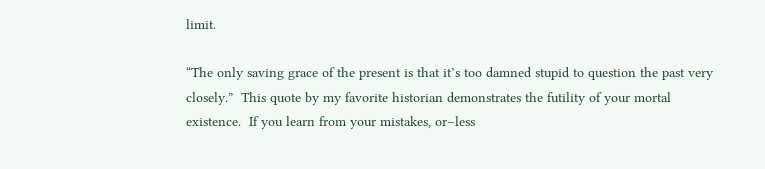limit.

“The only saving grace of the present is that it’s too damned stupid to question the past very closely.”  This quote by my favorite historian demonstrates the futility of your mortal existence.  If you learn from your mistakes, or–less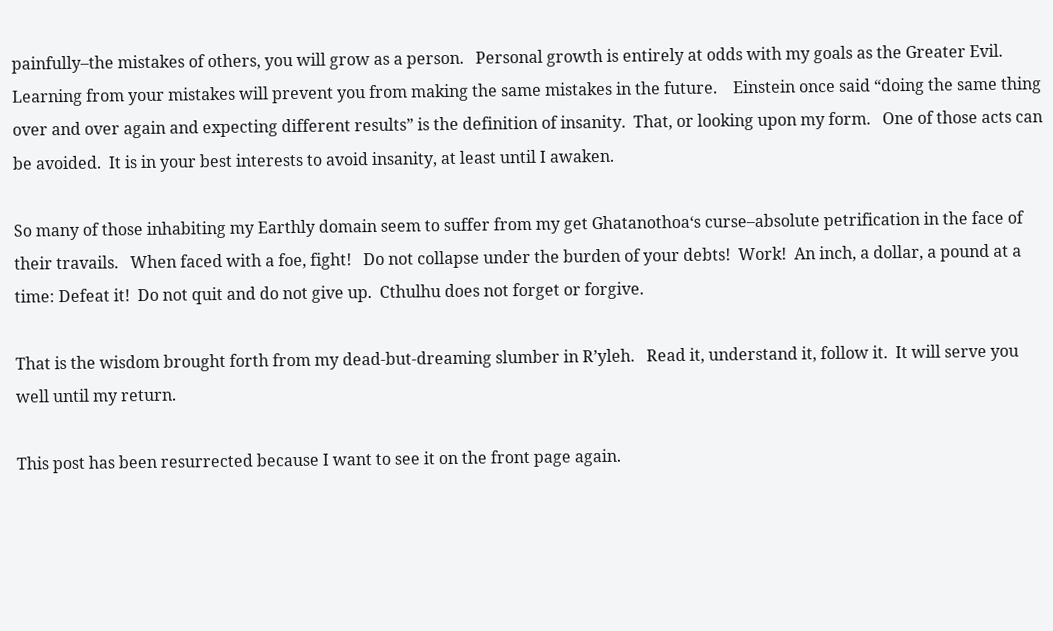painfully–the mistakes of others, you will grow as a person.   Personal growth is entirely at odds with my goals as the Greater Evil.   Learning from your mistakes will prevent you from making the same mistakes in the future.    Einstein once said “doing the same thing over and over again and expecting different results” is the definition of insanity.  That, or looking upon my form.   One of those acts can be avoided.  It is in your best interests to avoid insanity, at least until I awaken.

So many of those inhabiting my Earthly domain seem to suffer from my get Ghatanothoa‘s curse–absolute petrification in the face of their travails.   When faced with a foe, fight!   Do not collapse under the burden of your debts!  Work!  An inch, a dollar, a pound at a time: Defeat it!  Do not quit and do not give up.  Cthulhu does not forget or forgive.

That is the wisdom brought forth from my dead-but-dreaming slumber in R’yleh.   Read it, understand it, follow it.  It will serve you well until my return.

This post has been resurrected because I want to see it on the front page again.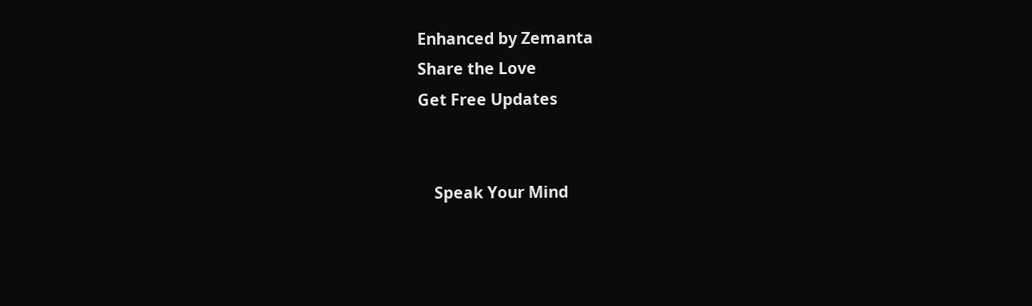Enhanced by Zemanta
Share the Love
Get Free Updates


    Speak Your Mind